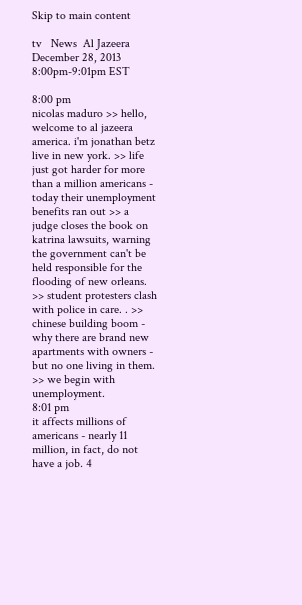Skip to main content

tv   News  Al Jazeera  December 28, 2013 8:00pm-9:01pm EST

8:00 pm
nicolas maduro >> hello, welcome to al jazeera america. i'm jonathan betz live in new york. >> life just got harder for more than a million americans - today their unemployment benefits ran out >> a judge closes the book on katrina lawsuits, warning the government can't be held responsible for the flooding of new orleans. >> student protesters clash with police in care. . >> chinese building boom - why there are brand new apartments with owners - but no one living in them. >> we begin with unemployment.
8:01 pm
it affects millions of americans - nearly 11 million, in fact, do not have a job. 4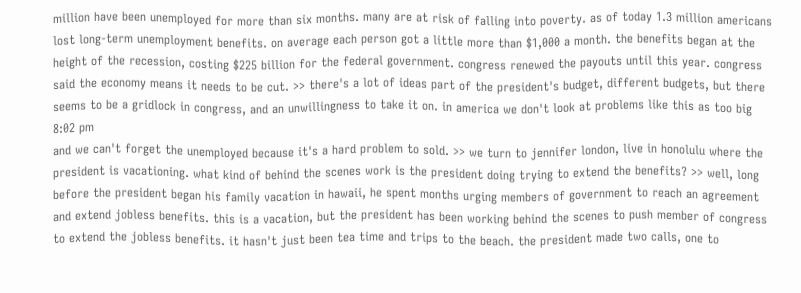million have been unemployed for more than six months. many are at risk of falling into poverty. as of today 1.3 million americans lost long-term unemployment benefits. on average each person got a little more than $1,000 a month. the benefits began at the height of the recession, costing $225 billion for the federal government. congress renewed the payouts until this year. congress said the economy means it needs to be cut. >> there's a lot of ideas part of the president's budget, different budgets, but there seems to be a gridlock in congress, and an unwillingness to take it on. in america we don't look at problems like this as too big
8:02 pm
and we can't forget the unemployed because it's a hard problem to sold. >> we turn to jennifer london, live in honolulu where the president is vacationing. what kind of behind the scenes work is the president doing trying to extend the benefits? >> well, long before the president began his family vacation in hawaii, he spent months urging members of government to reach an agreement and extend jobless benefits. this is a vacation, but the president has been working behind the scenes to push member of congress to extend the jobless benefits. it hasn't just been tea time and trips to the beach. the president made two calls, one to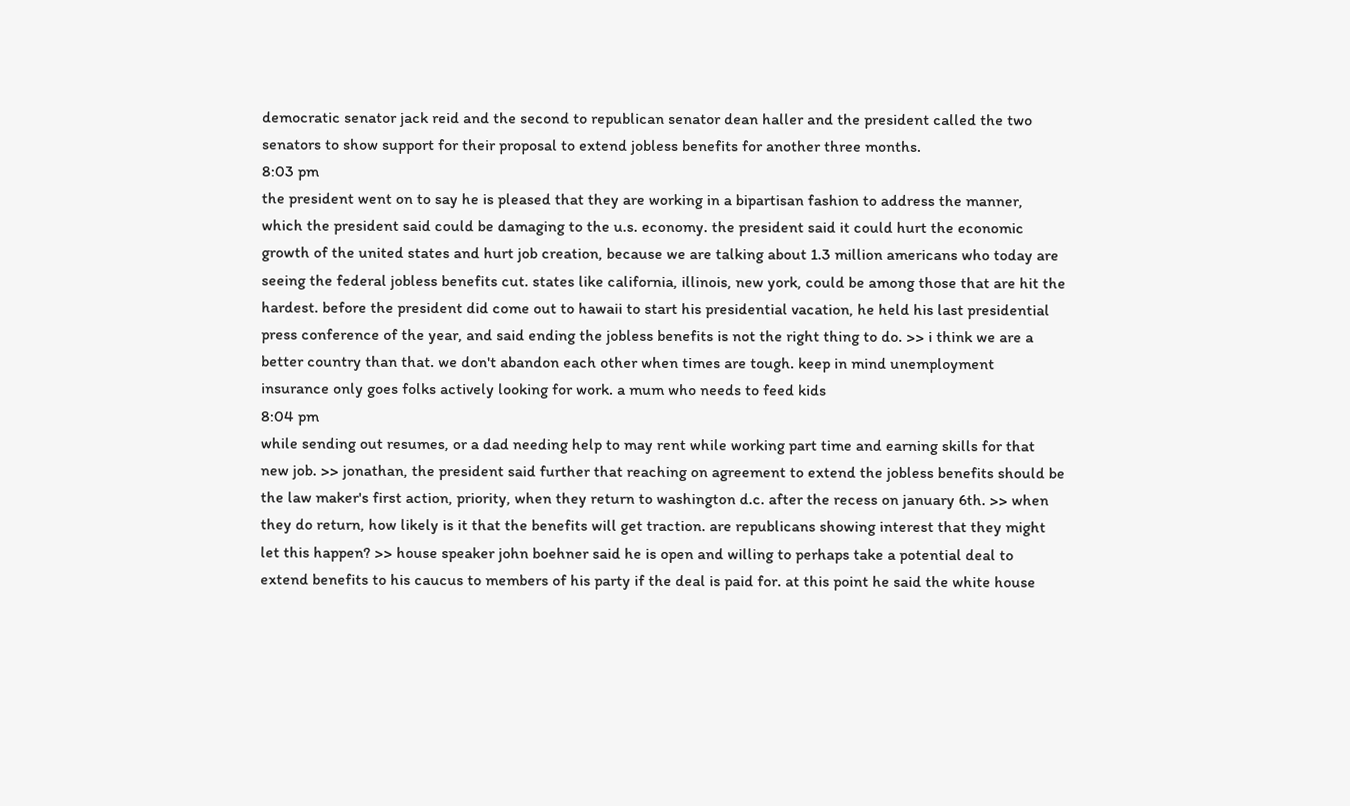democratic senator jack reid and the second to republican senator dean haller and the president called the two senators to show support for their proposal to extend jobless benefits for another three months.
8:03 pm
the president went on to say he is pleased that they are working in a bipartisan fashion to address the manner, which the president said could be damaging to the u.s. economy. the president said it could hurt the economic growth of the united states and hurt job creation, because we are talking about 1.3 million americans who today are seeing the federal jobless benefits cut. states like california, illinois, new york, could be among those that are hit the hardest. before the president did come out to hawaii to start his presidential vacation, he held his last presidential press conference of the year, and said ending the jobless benefits is not the right thing to do. >> i think we are a better country than that. we don't abandon each other when times are tough. keep in mind unemployment insurance only goes folks actively looking for work. a mum who needs to feed kids
8:04 pm
while sending out resumes, or a dad needing help to may rent while working part time and earning skills for that new job. >> jonathan, the president said further that reaching on agreement to extend the jobless benefits should be the law maker's first action, priority, when they return to washington d.c. after the recess on january 6th. >> when they do return, how likely is it that the benefits will get traction. are republicans showing interest that they might let this happen? >> house speaker john boehner said he is open and willing to perhaps take a potential deal to extend benefits to his caucus to members of his party if the deal is paid for. at this point he said the white house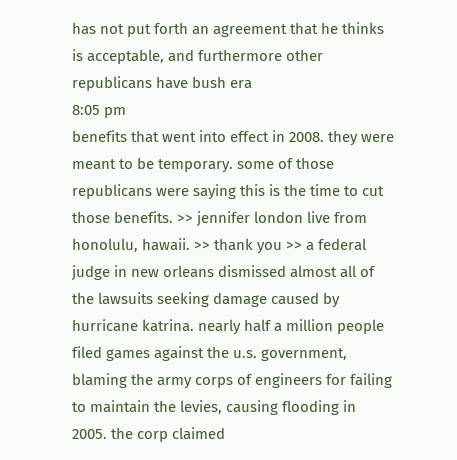has not put forth an agreement that he thinks is acceptable, and furthermore other republicans have bush era
8:05 pm
benefits that went into effect in 2008. they were meant to be temporary. some of those republicans were saying this is the time to cut those benefits. >> jennifer london live from honolulu, hawaii. >> thank you >> a federal judge in new orleans dismissed almost all of the lawsuits seeking damage caused by hurricane katrina. nearly half a million people filed games against the u.s. government, blaming the army corps of engineers for failing to maintain the levies, causing flooding in 2005. the corp claimed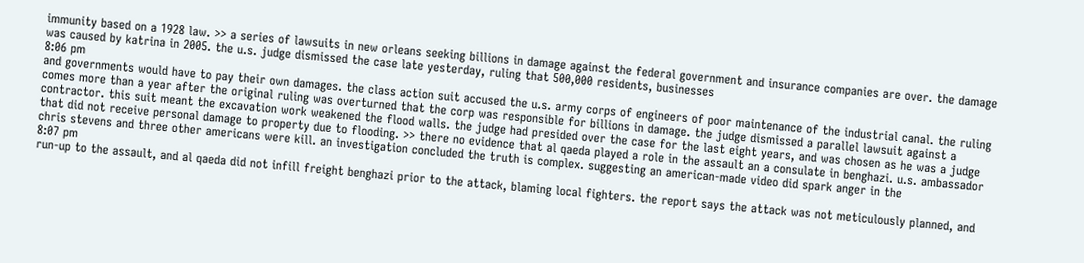immunity based on a 1928 law. >> a series of lawsuits in new orleans seeking billions in damage against the federal government and insurance companies are over. the damage was caused by katrina in 2005. the u.s. judge dismissed the case late yesterday, ruling that 500,000 residents, businesses
8:06 pm
and governments would have to pay their own damages. the class action suit accused the u.s. army corps of engineers of poor maintenance of the industrial canal. the ruling comes more than a year after the original ruling was overturned that the corp was responsible for billions in damage. the judge dismissed a parallel lawsuit against a contractor. this suit meant the excavation work weakened the flood walls. the judge had presided over the case for the last eight years, and was chosen as he was a judge that did not receive personal damage to property due to flooding. >> there no evidence that al qaeda played a role in the assault an a consulate in benghazi. u.s. ambassador chris stevens and three other americans were kill. an investigation concluded the truth is complex. suggesting an american-made video did spark anger in the
8:07 pm
run-up to the assault, and al qaeda did not infill freight benghazi prior to the attack, blaming local fighters. the report says the attack was not meticulously planned, and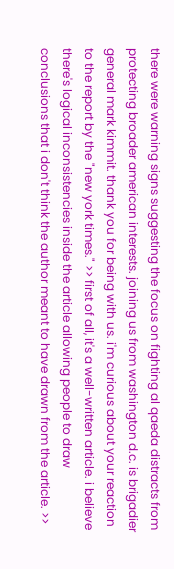there were warning signs suggesting the focus on fighting al qaeda distracts from protecting broader american interests. joining us from washington d.c. is brigadier general mark kimmit. thank you for being with us. i'm curious about your reaction to the report by the "new york times." >> first of all, it's a well-written article. i believe there's logical inconsistencies inside the article allowing people to draw conclusions that i don't think the author meant to have drawn from the article. >>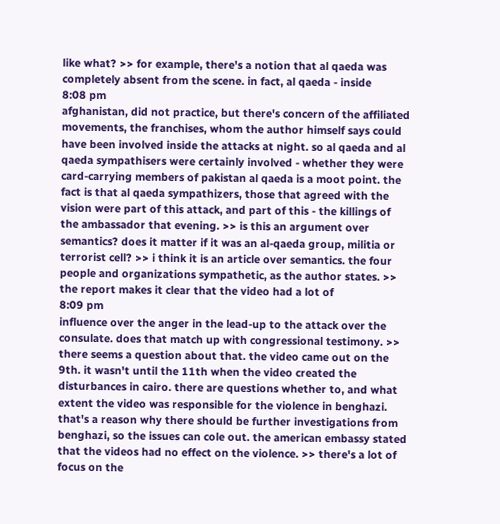like what? >> for example, there's a notion that al qaeda was completely absent from the scene. in fact, al qaeda - inside
8:08 pm
afghanistan, did not practice, but there's concern of the affiliated movements, the franchises, whom the author himself says could have been involved inside the attacks at night. so al qaeda and al qaeda sympathisers were certainly involved - whether they were card-carrying members of pakistan al qaeda is a moot point. the fact is that al qaeda sympathizers, those that agreed with the vision were part of this attack, and part of this - the killings of the ambassador that evening. >> is this an argument over semantics? does it matter if it was an al-qaeda group, militia or terrorist cell? >> i think it is an article over semantics. the four people and organizations sympathetic, as the author states. >> the report makes it clear that the video had a lot of
8:09 pm
influence over the anger in the lead-up to the attack over the consulate. does that match up with congressional testimony. >> there seems a question about that. the video came out on the 9th. it wasn't until the 11th when the video created the disturbances in cairo. there are questions whether to, and what extent the video was responsible for the violence in benghazi. that's a reason why there should be further investigations from benghazi, so the issues can cole out. the american embassy stated that the videos had no effect on the violence. >> there's a lot of focus on the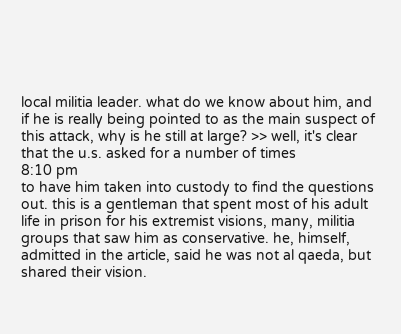local militia leader. what do we know about him, and if he is really being pointed to as the main suspect of this attack, why is he still at large? >> well, it's clear that the u.s. asked for a number of times
8:10 pm
to have him taken into custody to find the questions out. this is a gentleman that spent most of his adult life in prison for his extremist visions, many, militia groups that saw him as conservative. he, himself, admitted in the article, said he was not al qaeda, but shared their vision.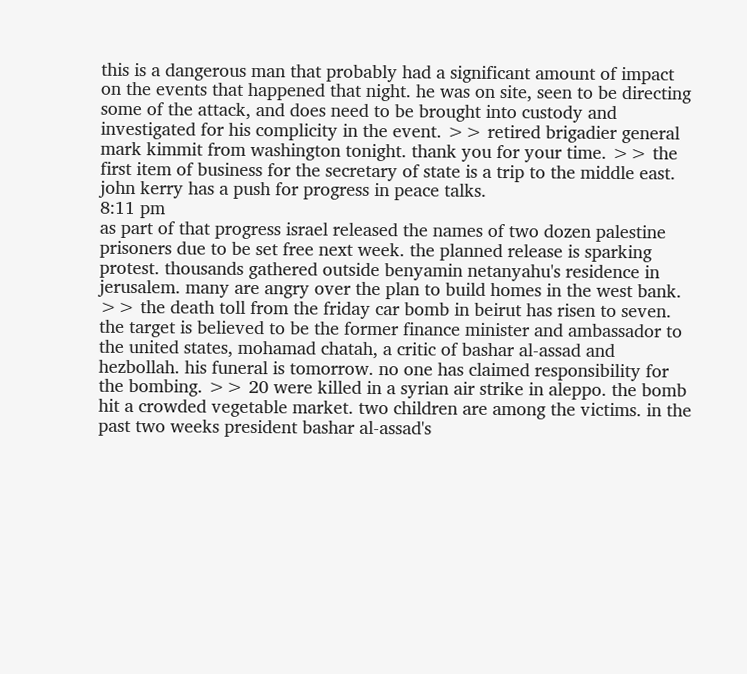this is a dangerous man that probably had a significant amount of impact on the events that happened that night. he was on site, seen to be directing some of the attack, and does need to be brought into custody and investigated for his complicity in the event. >> retired brigadier general mark kimmit from washington tonight. thank you for your time. >> the first item of business for the secretary of state is a trip to the middle east. john kerry has a push for progress in peace talks.
8:11 pm
as part of that progress israel released the names of two dozen palestine prisoners due to be set free next week. the planned release is sparking protest. thousands gathered outside benyamin netanyahu's residence in jerusalem. many are angry over the plan to build homes in the west bank. >> the death toll from the friday car bomb in beirut has risen to seven. the target is believed to be the former finance minister and ambassador to the united states, mohamad chatah, a critic of bashar al-assad and hezbollah. his funeral is tomorrow. no one has claimed responsibility for the bombing. >> 20 were killed in a syrian air strike in aleppo. the bomb hit a crowded vegetable market. two children are among the victims. in the past two weeks president bashar al-assad's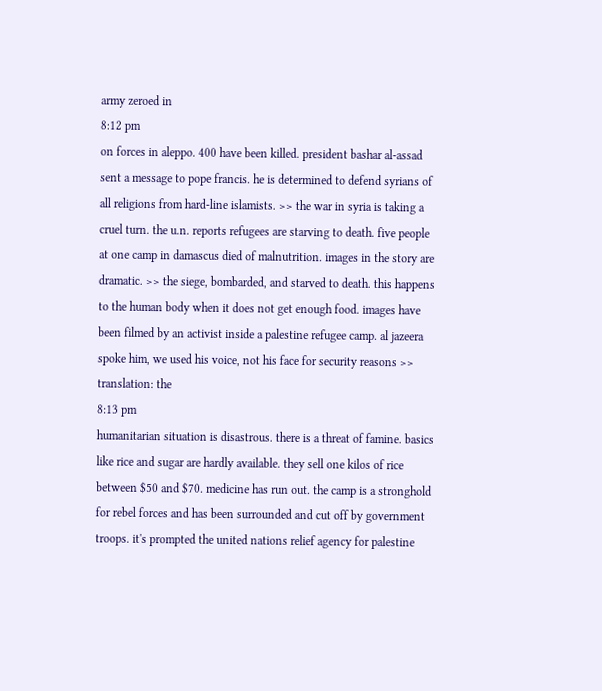army zeroed in
8:12 pm
on forces in aleppo. 400 have been killed. president bashar al-assad sent a message to pope francis. he is determined to defend syrians of all religions from hard-line islamists. >> the war in syria is taking a cruel turn. the u.n. reports refugees are starving to death. five people at one camp in damascus died of malnutrition. images in the story are dramatic. >> the siege, bombarded, and starved to death. this happens to the human body when it does not get enough food. images have been filmed by an activist inside a palestine refugee camp. al jazeera spoke him, we used his voice, not his face for security reasons >> translation: the
8:13 pm
humanitarian situation is disastrous. there is a threat of famine. basics like rice and sugar are hardly available. they sell one kilos of rice between $50 and $70. medicine has run out. the camp is a stronghold for rebel forces and has been surrounded and cut off by government troops. it's prompted the united nations relief agency for palestine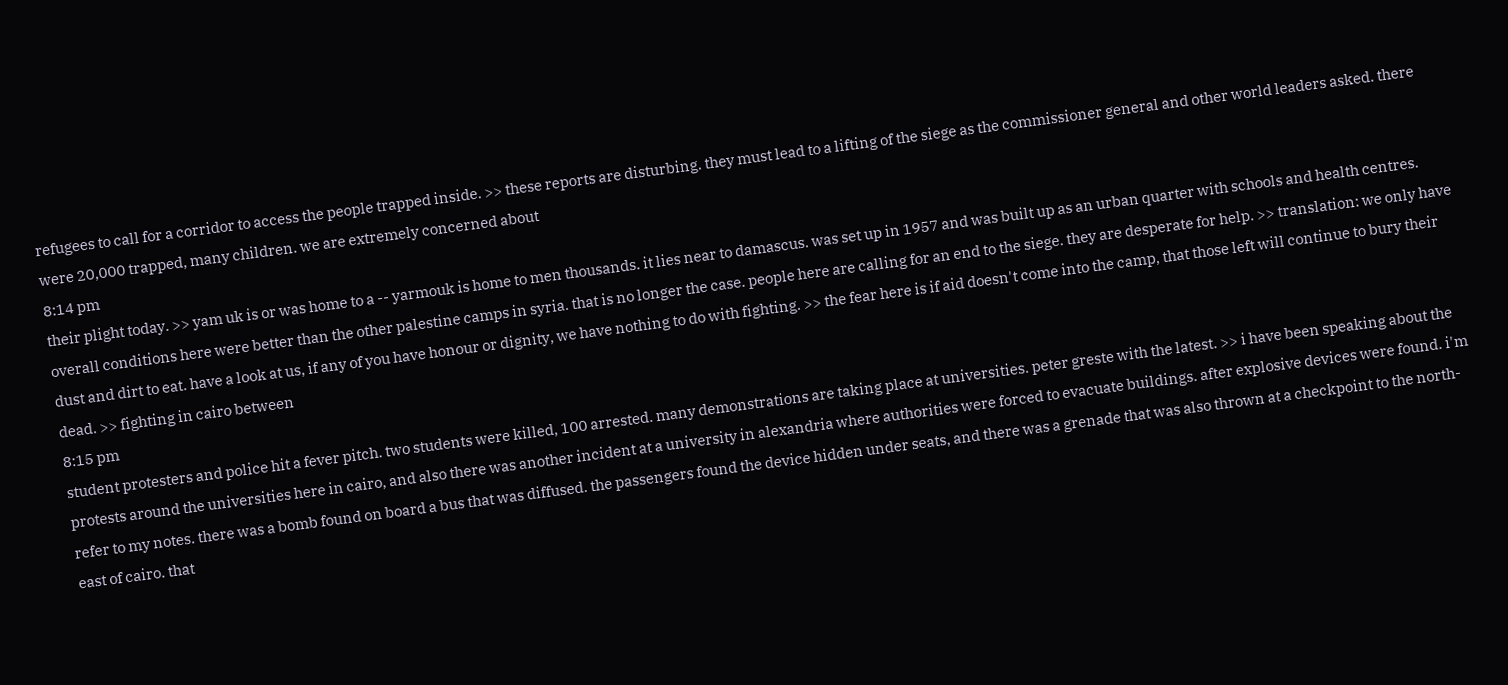refugees to call for a corridor to access the people trapped inside. >> these reports are disturbing. they must lead to a lifting of the siege as the commissioner general and other world leaders asked. there were 20,000 trapped, many children. we are extremely concerned about
8:14 pm
their plight today. >> yam uk is or was home to a -- yarmouk is home to men thousands. it lies near to damascus. was set up in 1957 and was built up as an urban quarter with schools and health centres. overall conditions here were better than the other palestine camps in syria. that is no longer the case. people here are calling for an end to the siege. they are desperate for help. >> translation: we only have dust and dirt to eat. have a look at us, if any of you have honour or dignity, we have nothing to do with fighting. >> the fear here is if aid doesn't come into the camp, that those left will continue to bury their dead. >> fighting in cairo between
8:15 pm
student protesters and police hit a fever pitch. two students were killed, 100 arrested. many demonstrations are taking place at universities. peter greste with the latest. >> i have been speaking about the protests around the universities here in cairo, and also there was another incident at a university in alexandria where authorities were forced to evacuate buildings. after explosive devices were found. i'm refer to my notes. there was a bomb found on board a bus that was diffused. the passengers found the device hidden under seats, and there was a grenade that was also thrown at a checkpoint to the north-east of cairo. that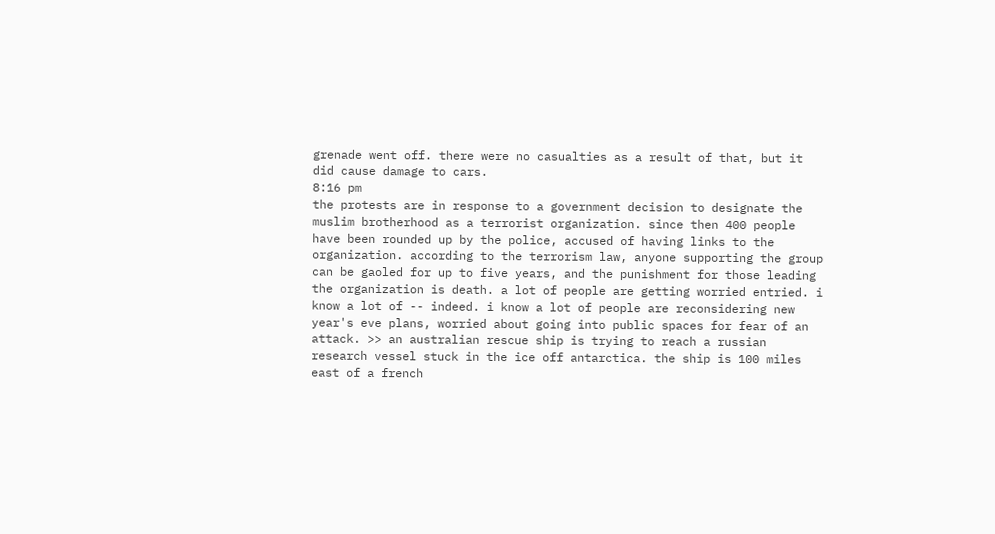grenade went off. there were no casualties as a result of that, but it did cause damage to cars.
8:16 pm
the protests are in response to a government decision to designate the muslim brotherhood as a terrorist organization. since then 400 people have been rounded up by the police, accused of having links to the organization. according to the terrorism law, anyone supporting the group can be gaoled for up to five years, and the punishment for those leading the organization is death. a lot of people are getting worried entried. i know a lot of -- indeed. i know a lot of people are reconsidering new year's eve plans, worried about going into public spaces for fear of an attack. >> an australian rescue ship is trying to reach a russian research vessel stuck in the ice off antarctica. the ship is 100 miles east of a french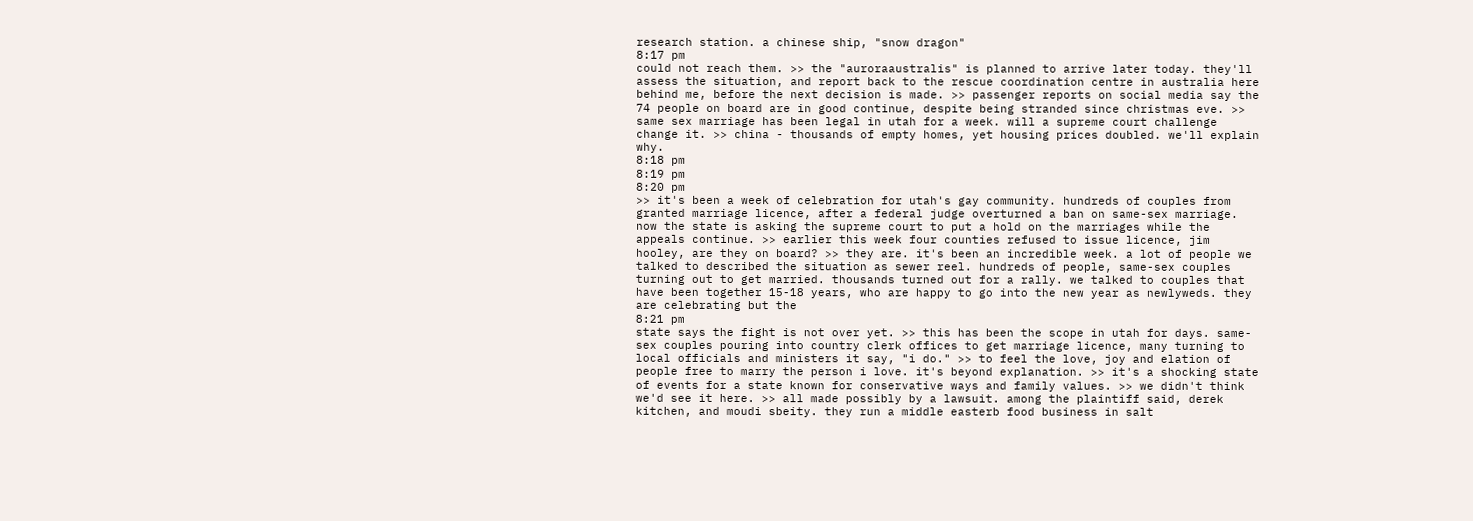research station. a chinese ship, "snow dragon"
8:17 pm
could not reach them. >> the "auroraaustralis" is planned to arrive later today. they'll assess the situation, and report back to the rescue coordination centre in australia here behind me, before the next decision is made. >> passenger reports on social media say the 74 people on board are in good continue, despite being stranded since christmas eve. >> same sex marriage has been legal in utah for a week. will a supreme court challenge change it. >> china - thousands of empty homes, yet housing prices doubled. we'll explain why.
8:18 pm
8:19 pm
8:20 pm
>> it's been a week of celebration for utah's gay community. hundreds of couples from granted marriage licence, after a federal judge overturned a ban on same-sex marriage. now the state is asking the supreme court to put a hold on the marriages while the appeals continue. >> earlier this week four counties refused to issue licence, jim hooley, are they on board? >> they are. it's been an incredible week. a lot of people we talked to described the situation as sewer reel. hundreds of people, same-sex couples turning out to get married. thousands turned out for a rally. we talked to couples that have been together 15-18 years, who are happy to go into the new year as newlyweds. they are celebrating but the
8:21 pm
state says the fight is not over yet. >> this has been the scope in utah for days. same-sex couples pouring into country clerk offices to get marriage licence, many turning to local officials and ministers it say, "i do." >> to feel the love, joy and elation of people free to marry the person i love. it's beyond explanation. >> it's a shocking state of events for a state known for conservative ways and family values. >> we didn't think we'd see it here. >> all made possibly by a lawsuit. among the plaintiff said, derek kitchen, and moudi sbeity. they run a middle easterb food business in salt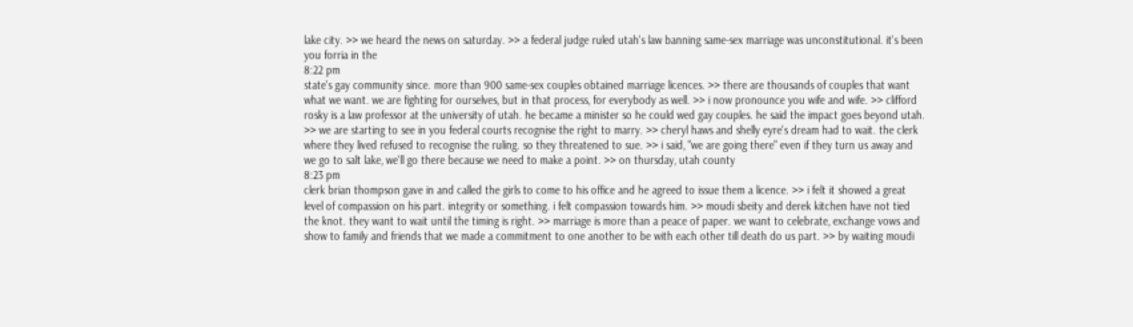lake city. >> we heard the news on saturday. >> a federal judge ruled utah's law banning same-sex marriage was unconstitutional. it's been you forria in the
8:22 pm
state's gay community since. more than 900 same-sex couples obtained marriage licences. >> there are thousands of couples that want what we want. we are fighting for ourselves, but in that process, for everybody as well. >> i now pronounce you wife and wife. >> clifford rosky is a law professor at the university of utah. he became a minister so he could wed gay couples. he said the impact goes beyond utah. >> we are starting to see in you federal courts recognise the right to marry. >> cheryl haws and shelly eyre's dream had to wait. the clerk where they lived refused to recognise the ruling. so they threatened to sue. >> i said, "we are going there" even if they turn us away and we go to salt lake, we'll go there because we need to make a point. >> on thursday, utah county
8:23 pm
clerk brian thompson gave in and called the girls to come to his office and he agreed to issue them a licence. >> i felt it showed a great level of compassion on his part. integrity or something. i felt compassion towards him. >> moudi sbeity and derek kitchen have not tied the knot. they want to wait until the timing is right. >> marriage is more than a peace of paper. we want to celebrate, exchange vows and show to family and friends that we made a commitment to one another to be with each other till death do us part. >> by waiting moudi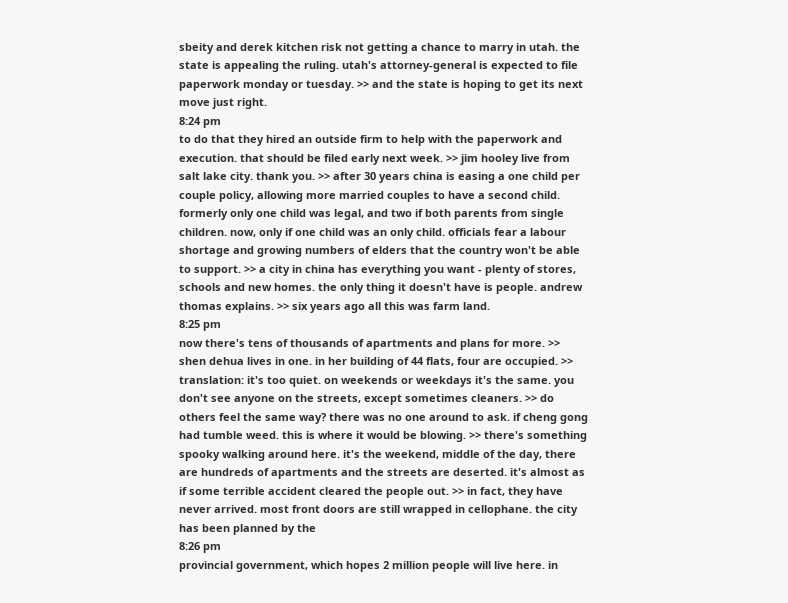sbeity and derek kitchen risk not getting a chance to marry in utah. the state is appealing the ruling. utah's attorney-general is expected to file paperwork monday or tuesday. >> and the state is hoping to get its next move just right.
8:24 pm
to do that they hired an outside firm to help with the paperwork and execution. that should be filed early next week. >> jim hooley live from salt lake city. thank you. >> after 30 years china is easing a one child per couple policy, allowing more married couples to have a second child. formerly only one child was legal, and two if both parents from single children. now, only if one child was an only child. officials fear a labour shortage and growing numbers of elders that the country won't be able to support. >> a city in china has everything you want - plenty of stores, schools and new homes. the only thing it doesn't have is people. andrew thomas explains. >> six years ago all this was farm land.
8:25 pm
now there's tens of thousands of apartments and plans for more. >> shen dehua lives in one. in her building of 44 flats, four are occupied. >> translation: it's too quiet. on weekends or weekdays it's the same. you don't see anyone on the streets, except sometimes cleaners. >> do others feel the same way? there was no one around to ask. if cheng gong had tumble weed. this is where it would be blowing. >> there's something spooky walking around here. it's the weekend, middle of the day, there are hundreds of apartments and the streets are deserted. it's almost as if some terrible accident cleared the people out. >> in fact, they have never arrived. most front doors are still wrapped in cellophane. the city has been planned by the
8:26 pm
provincial government, which hopes 2 million people will live here. in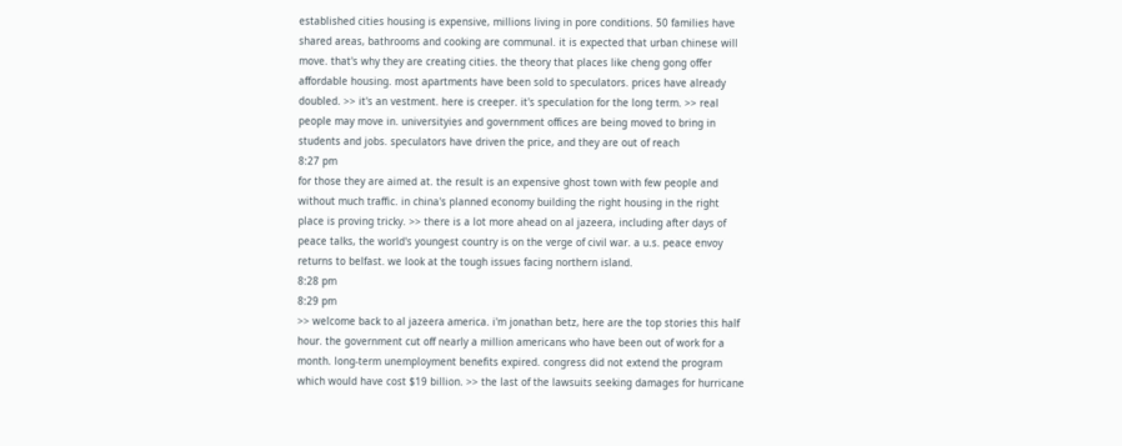established cities housing is expensive, millions living in pore conditions. 50 families have shared areas, bathrooms and cooking are communal. it is expected that urban chinese will move. that's why they are creating cities. the theory that places like cheng gong offer affordable housing. most apartments have been sold to speculators. prices have already doubled. >> it's an vestment. here is creeper. it's speculation for the long term. >> real people may move in. universityies and government offices are being moved to bring in students and jobs. speculators have driven the price, and they are out of reach
8:27 pm
for those they are aimed at. the result is an expensive ghost town with few people and without much traffic. in china's planned economy building the right housing in the right place is proving tricky. >> there is a lot more ahead on al jazeera, including after days of peace talks, the world's youngest country is on the verge of civil war. a u.s. peace envoy returns to belfast. we look at the tough issues facing northern island.
8:28 pm
8:29 pm
>> welcome back to al jazeera america. i'm jonathan betz, here are the top stories this half hour. the government cut off nearly a million americans who have been out of work for a month. long-term unemployment benefits expired. congress did not extend the program which would have cost $19 billion. >> the last of the lawsuits seeking damages for hurricane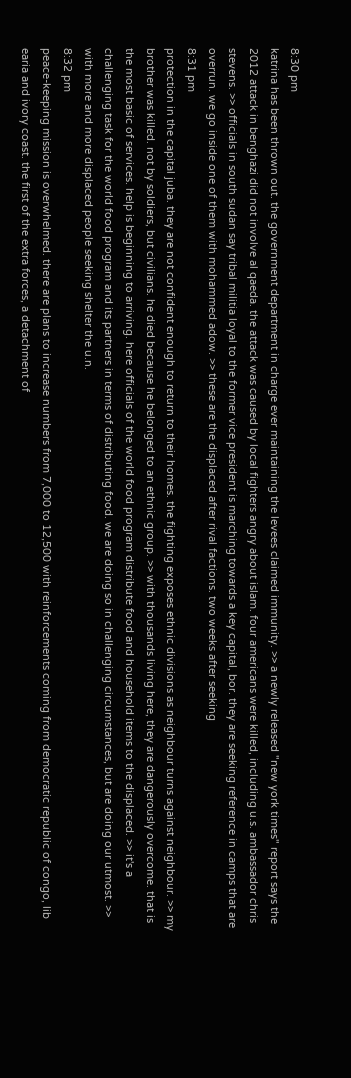8:30 pm
katrina has been thrown out. the government department in charge ever maintaining the levees claimed immunity. >> a newly released "new york times" report says the 2012 attack in benghazi did not involve al qaeda. the attack was caused by local fighters angry about islam. four americans were killed, including u.s. ambassador chris stevens. >> officials in south sudan say tribal militia loyal to the former vice president is marching towards a key capital, bor. they are seeking reference in camps that are overrun. we go inside one of them with mohammed adow. >> these are the displaced after rival factions. two weeks after seeking
8:31 pm
protection in the capital juba. they are not confident enough to return to their homes. the fighting exposes ethnic divisions as neighbour turns against neighbour. >> my brother was killed. not by soldiers, but civilians. he died because he belonged to an ethnic group. >> with thousands living here, they are dangerously overcome. that is the most basic of services. help is beginning to arriving. here officials of the world food program distribute food and household items to the displaced. >> it's a challenging task for the world food program and its partners in terms of distributing food. we are doing so in challenging circumstances, but are doing our utmost. >> with more and more displaced people seeking shelter the u.n.
8:32 pm
peace-keeping mission is overwhelmed. there are plans to increase numbers from 7,000 to 12,500 with reinforcements coming from democratic republic of congo, lib earia and ivory coast. the first of the extra forces, a detachment of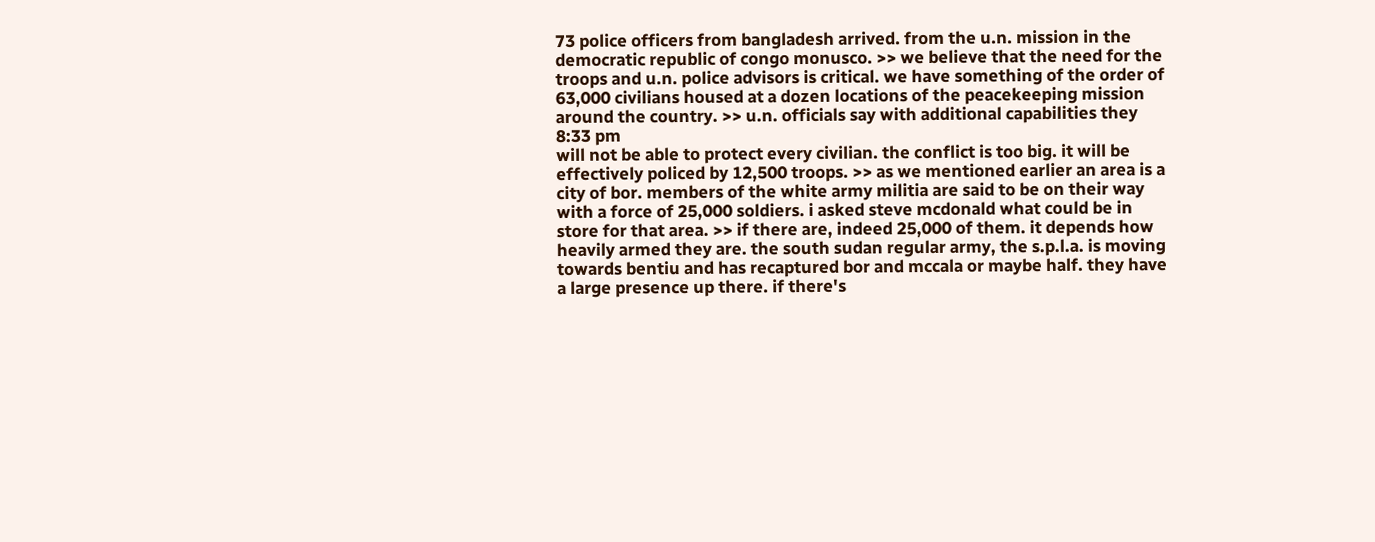73 police officers from bangladesh arrived. from the u.n. mission in the democratic republic of congo monusco. >> we believe that the need for the troops and u.n. police advisors is critical. we have something of the order of 63,000 civilians housed at a dozen locations of the peacekeeping mission around the country. >> u.n. officials say with additional capabilities they
8:33 pm
will not be able to protect every civilian. the conflict is too big. it will be effectively policed by 12,500 troops. >> as we mentioned earlier an area is a city of bor. members of the white army militia are said to be on their way with a force of 25,000 soldiers. i asked steve mcdonald what could be in store for that area. >> if there are, indeed 25,000 of them. it depends how heavily armed they are. the south sudan regular army, the s.p.l.a. is moving towards bentiu and has recaptured bor and mccala or maybe half. they have a large presence up there. if there's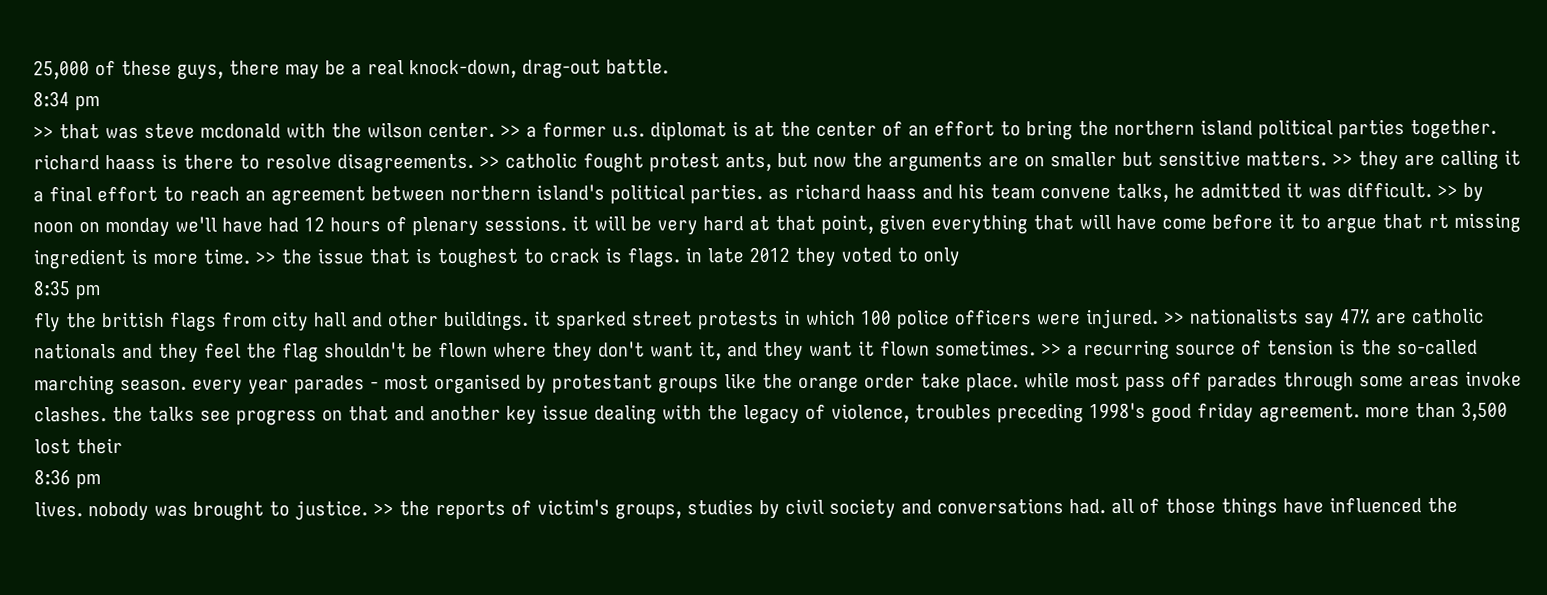25,000 of these guys, there may be a real knock-down, drag-out battle.
8:34 pm
>> that was steve mcdonald with the wilson center. >> a former u.s. diplomat is at the center of an effort to bring the northern island political parties together. richard haass is there to resolve disagreements. >> catholic fought protest ants, but now the arguments are on smaller but sensitive matters. >> they are calling it a final effort to reach an agreement between northern island's political parties. as richard haass and his team convene talks, he admitted it was difficult. >> by noon on monday we'll have had 12 hours of plenary sessions. it will be very hard at that point, given everything that will have come before it to argue that rt missing ingredient is more time. >> the issue that is toughest to crack is flags. in late 2012 they voted to only
8:35 pm
fly the british flags from city hall and other buildings. it sparked street protests in which 100 police officers were injured. >> nationalists say 47% are catholic nationals and they feel the flag shouldn't be flown where they don't want it, and they want it flown sometimes. >> a recurring source of tension is the so-called marching season. every year parades - most organised by protestant groups like the orange order take place. while most pass off parades through some areas invoke clashes. the talks see progress on that and another key issue dealing with the legacy of violence, troubles preceding 1998's good friday agreement. more than 3,500 lost their
8:36 pm
lives. nobody was brought to justice. >> the reports of victim's groups, studies by civil society and conversations had. all of those things have influenced the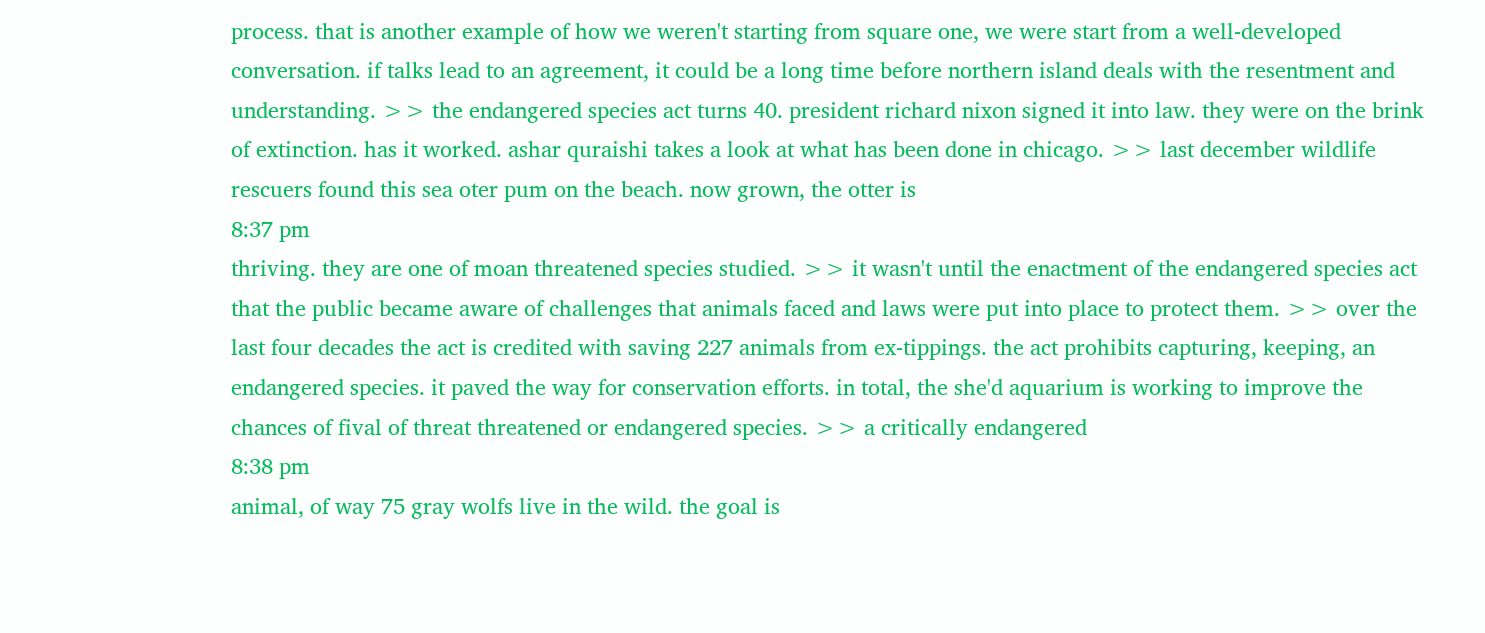process. that is another example of how we weren't starting from square one, we were start from a well-developed conversation. if talks lead to an agreement, it could be a long time before northern island deals with the resentment and understanding. >> the endangered species act turns 40. president richard nixon signed it into law. they were on the brink of extinction. has it worked. ashar quraishi takes a look at what has been done in chicago. >> last december wildlife rescuers found this sea oter pum on the beach. now grown, the otter is
8:37 pm
thriving. they are one of moan threatened species studied. >> it wasn't until the enactment of the endangered species act that the public became aware of challenges that animals faced and laws were put into place to protect them. >> over the last four decades the act is credited with saving 227 animals from ex-tippings. the act prohibits capturing, keeping, an endangered species. it paved the way for conservation efforts. in total, the she'd aquarium is working to improve the chances of fival of threat threatened or endangered species. >> a critically endangered
8:38 pm
animal, of way 75 gray wolfs live in the wild. the goal is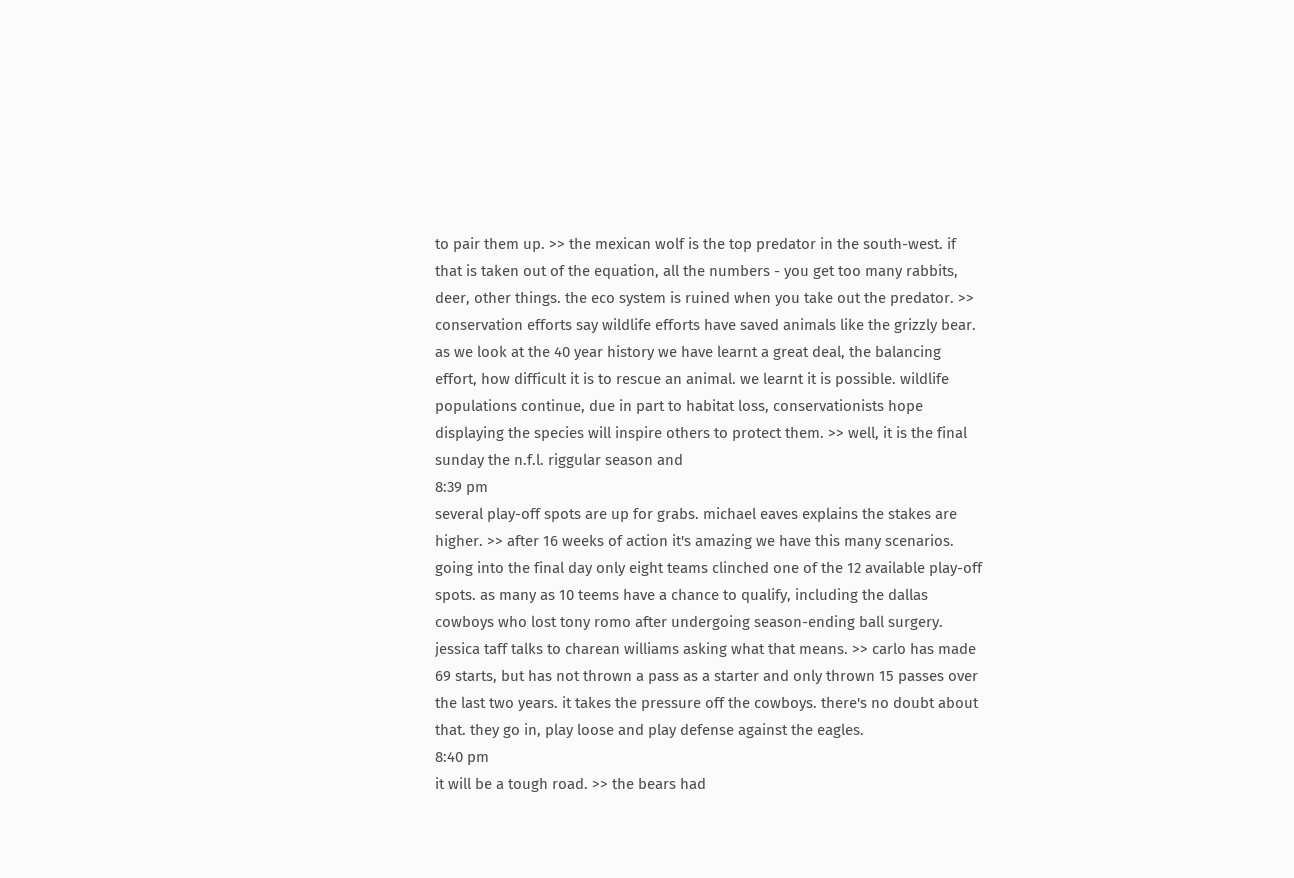to pair them up. >> the mexican wolf is the top predator in the south-west. if that is taken out of the equation, all the numbers - you get too many rabbits, deer, other things. the eco system is ruined when you take out the predator. >> conservation efforts say wildlife efforts have saved animals like the grizzly bear. as we look at the 40 year history we have learnt a great deal, the balancing effort, how difficult it is to rescue an animal. we learnt it is possible. wildlife populations continue, due in part to habitat loss, conservationists hope displaying the species will inspire others to protect them. >> well, it is the final sunday the n.f.l. riggular season and
8:39 pm
several play-off spots are up for grabs. michael eaves explains the stakes are higher. >> after 16 weeks of action it's amazing we have this many scenarios. going into the final day only eight teams clinched one of the 12 available play-off spots. as many as 10 teems have a chance to qualify, including the dallas cowboys who lost tony romo after undergoing season-ending ball surgery. jessica taff talks to charean williams asking what that means. >> carlo has made 69 starts, but has not thrown a pass as a starter and only thrown 15 passes over the last two years. it takes the pressure off the cowboys. there's no doubt about that. they go in, play loose and play defense against the eagles.
8:40 pm
it will be a tough road. >> the bears had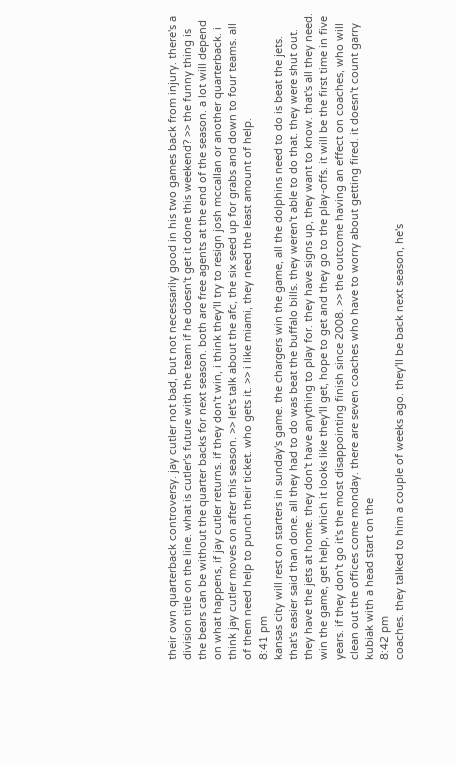their own quarterback controversy. jay cutler not bad, but not necessarily good in his two games back from injury. there's a division title on the line. what is cutler's future with the team if he doesn't get it done this weekend? >> the funny thing is the bears can be without the quarter backs for next season. both are free agents at the end of the season. a lot will depend on what happens, if jay cutler returns. if they don't win, i think they'll try to resign josh mccallan or another quarterback. i think jay cutler moves on after this season. >> let's talk about the afc, the six seed up for grabs and down to four teams. all of them need help to punch their ticket. who gets it. >> i like miami, they need the least amount of help.
8:41 pm
kansas city will rest on starters in sunday's game. the chargers win the game, all the dolphins need to do is beat the jets. that's easier said than done. all they had to do was beat the buffalo bills. they weren't able to do that. they were shut out. they have the jets at home. they don't have anything to play for. they have signs up, they want to know. that's all they need. win the game, get help, which it looks like they'll get, hope to get and they go to the play-offs. it will be the first time in five years. if they don't go it's the most disappointing finish since 2008. >> the outcome having an effect on coaches, who will clean out the offices come monday. there are seven coaches who have to worry about getting fired. it doesn't count garry kubiak with a head start on the
8:42 pm
coaches. they talked to him a couple of weeks ago. they'll be back next season, he's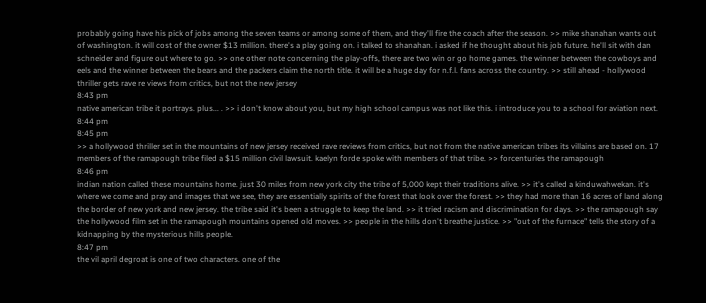probably going have his pick of jobs among the seven teams or among some of them, and they'll fire the coach after the season. >> mike shanahan wants out of washington. it will cost of the owner $13 million. there's a play going on. i talked to shanahan. i asked if he thought about his job future. he'll sit with dan schneider and figure out where to go. >> one other note concerning the play-offs, there are two win or go home games. the winner between the cowboys and eels and the winner between the bears and the packers claim the north title. it will be a huge day for n.f.l. fans across the country. >> still ahead - hollywood thriller gets rave re views from critics, but not the new jersey
8:43 pm
native american tribe it portrays. plus... . >> i don't know about you, but my high school campus was not like this. i introduce you to a school for aviation next.
8:44 pm
8:45 pm
>> a hollywood thriller set in the mountains of new jersey received rave reviews from critics, but not from the native american tribes its villains are based on. 17 members of the ramapough tribe filed a $15 million civil lawsuit. kaelyn forde spoke with members of that tribe. >> forcenturies the ramapough
8:46 pm
indian nation called these mountains home. just 30 miles from new york city the tribe of 5,000 kept their traditions alive. >> it's called a kinduwahwekan. it's where we come and pray and images that we see, they are essentially spirits of the forest that look over the forest. >> they had more than 16 acres of land along the border of new york and new jersey. the tribe said it's been a struggle to keep the land. >> it tried racism and discrimination for days. >> the ramapough say the hollywood film set in the ramapough mountains opened old moves. >> people in the hills don't breathe justice. >> "out of the furnace" tells the story of a kidnapping by the mysterious hills people.
8:47 pm
the vil april degroat is one of two characters. one of the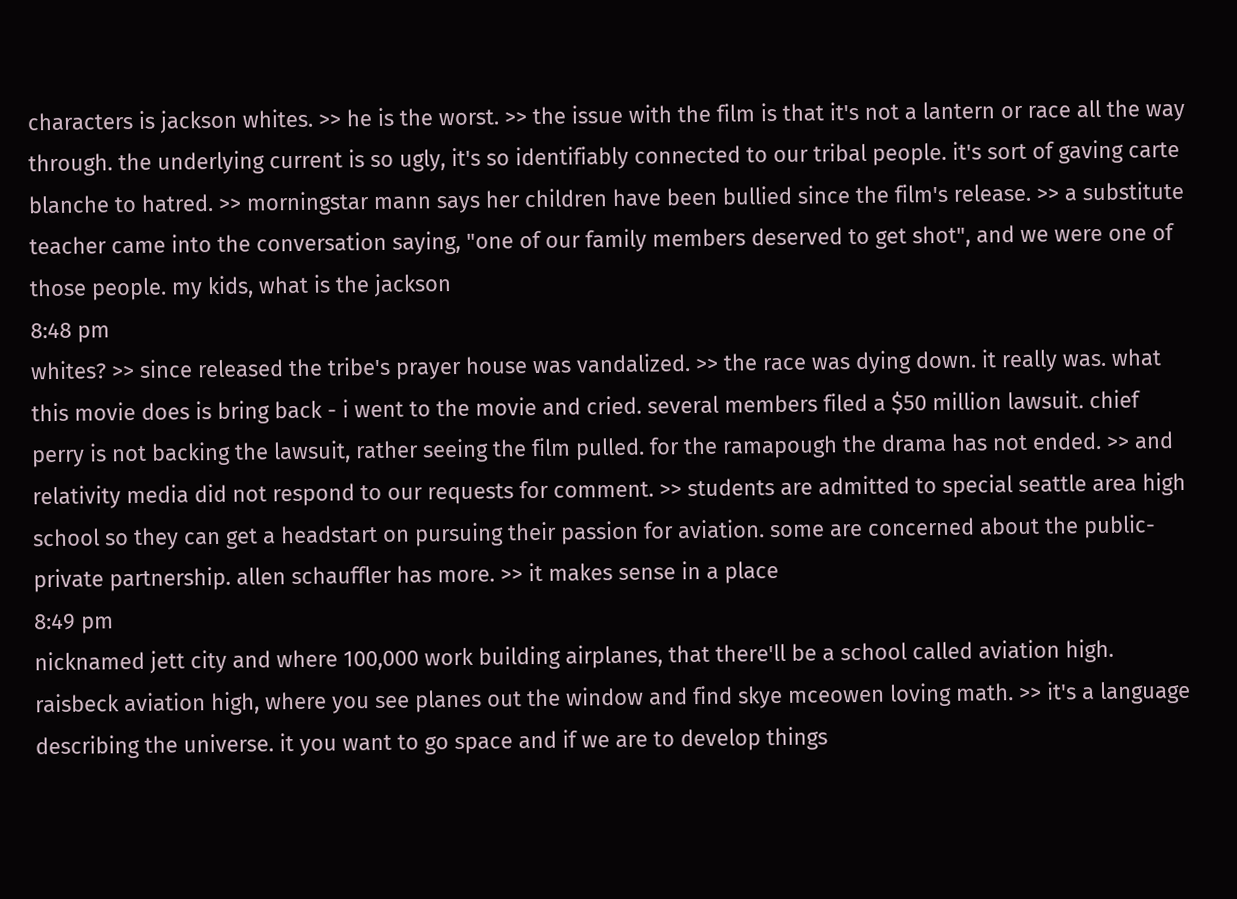characters is jackson whites. >> he is the worst. >> the issue with the film is that it's not a lantern or race all the way through. the underlying current is so ugly, it's so identifiably connected to our tribal people. it's sort of gaving carte blanche to hatred. >> morningstar mann says her children have been bullied since the film's release. >> a substitute teacher came into the conversation saying, "one of our family members deserved to get shot", and we were one of those people. my kids, what is the jackson
8:48 pm
whites? >> since released the tribe's prayer house was vandalized. >> the race was dying down. it really was. what this movie does is bring back - i went to the movie and cried. several members filed a $50 million lawsuit. chief perry is not backing the lawsuit, rather seeing the film pulled. for the ramapough the drama has not ended. >> and relativity media did not respond to our requests for comment. >> students are admitted to special seattle area high school so they can get a headstart on pursuing their passion for aviation. some are concerned about the public-private partnership. allen schauffler has more. >> it makes sense in a place
8:49 pm
nicknamed jett city and where 100,000 work building airplanes, that there'll be a school called aviation high. raisbeck aviation high, where you see planes out the window and find skye mceowen loving math. >> it's a language describing the universe. it you want to go space and if we are to develop things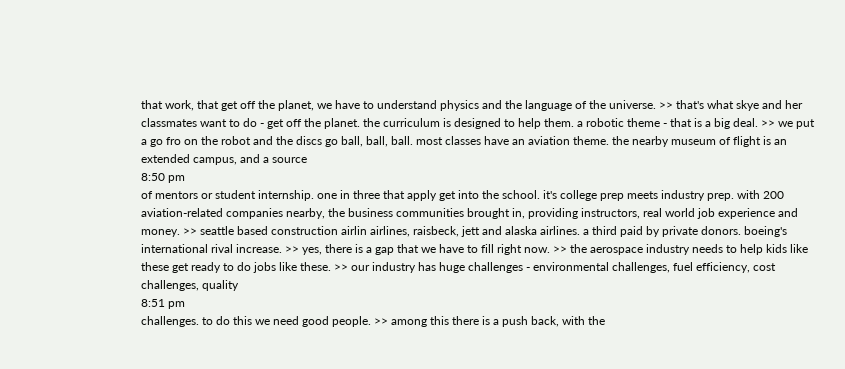that work, that get off the planet, we have to understand physics and the language of the universe. >> that's what skye and her classmates want to do - get off the planet. the curriculum is designed to help them. a robotic theme - that is a big deal. >> we put a go fro on the robot and the discs go ball, ball, ball. most classes have an aviation theme. the nearby museum of flight is an extended campus, and a source
8:50 pm
of mentors or student internship. one in three that apply get into the school. it's college prep meets industry prep. with 200 aviation-related companies nearby, the business communities brought in, providing instructors, real world job experience and money. >> seattle based construction airlin airlines, raisbeck, jett and alaska airlines. a third paid by private donors. boeing's international rival increase. >> yes, there is a gap that we have to fill right now. >> the aerospace industry needs to help kids like these get ready to do jobs like these. >> our industry has huge challenges - environmental challenges, fuel efficiency, cost challenges, quality
8:51 pm
challenges. to do this we need good people. >> among this there is a push back, with the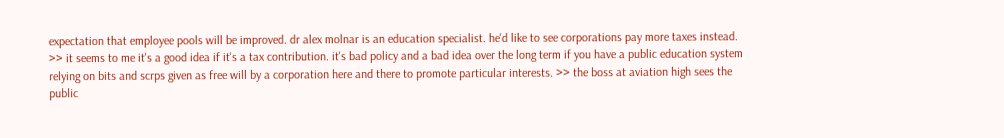expectation that employee pools will be improved. dr alex molnar is an education specialist. he'd like to see corporations pay more taxes instead. >> it seems to me it's a good idea if it's a tax contribution. it's bad policy and a bad idea over the long term if you have a public education system relying on bits and scrps given as free will by a corporation here and there to promote particular interests. >> the boss at aviation high sees the public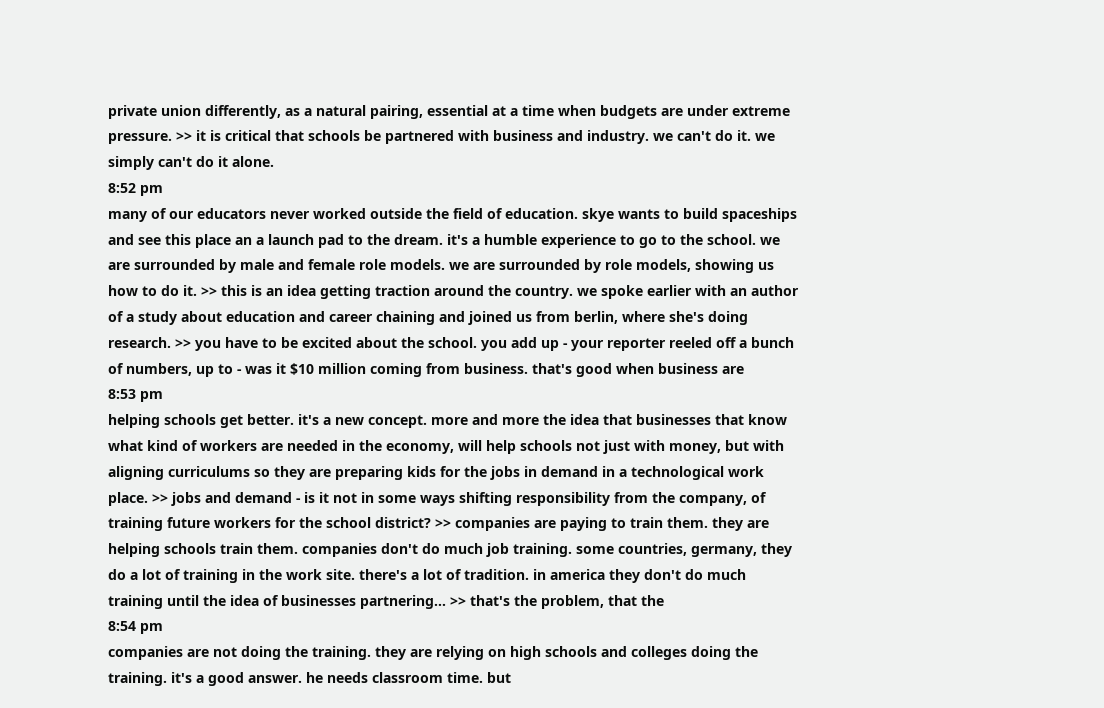private union differently, as a natural pairing, essential at a time when budgets are under extreme pressure. >> it is critical that schools be partnered with business and industry. we can't do it. we simply can't do it alone.
8:52 pm
many of our educators never worked outside the field of education. skye wants to build spaceships and see this place an a launch pad to the dream. it's a humble experience to go to the school. we are surrounded by male and female role models. we are surrounded by role models, showing us how to do it. >> this is an idea getting traction around the country. we spoke earlier with an author of a study about education and career chaining and joined us from berlin, where she's doing research. >> you have to be excited about the school. you add up - your reporter reeled off a bunch of numbers, up to - was it $10 million coming from business. that's good when business are
8:53 pm
helping schools get better. it's a new concept. more and more the idea that businesses that know what kind of workers are needed in the economy, will help schools not just with money, but with aligning curriculums so they are preparing kids for the jobs in demand in a technological work place. >> jobs and demand - is it not in some ways shifting responsibility from the company, of training future workers for the school district? >> companies are paying to train them. they are helping schools train them. companies don't do much job training. some countries, germany, they do a lot of training in the work site. there's a lot of tradition. in america they don't do much training until the idea of businesses partnering... >> that's the problem, that the
8:54 pm
companies are not doing the training. they are relying on high schools and colleges doing the training. it's a good answer. he needs classroom time. but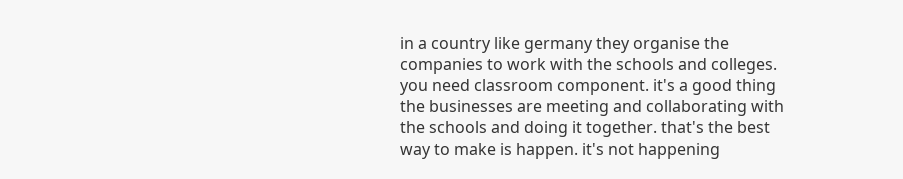in a country like germany they organise the companies to work with the schools and colleges. you need classroom component. it's a good thing the businesses are meeting and collaborating with the schools and doing it together. that's the best way to make is happen. it's not happening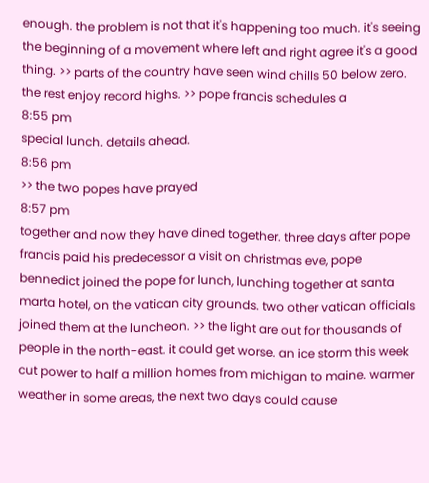enough. the problem is not that it's happening too much. it's seeing the beginning of a movement where left and right agree it's a good thing. >> parts of the country have seen wind chills 50 below zero. the rest enjoy record highs. >> pope francis schedules a
8:55 pm
special lunch. details ahead.
8:56 pm
>> the two popes have prayed
8:57 pm
together and now they have dined together. three days after pope francis paid his predecessor a visit on christmas eve, pope bennedict joined the pope for lunch, lunching together at santa marta hotel, on the vatican city grounds. two other vatican officials joined them at the luncheon. >> the light are out for thousands of people in the north-east. it could get worse. an ice storm this week cut power to half a million homes from michigan to maine. warmer weather in some areas, the next two days could cause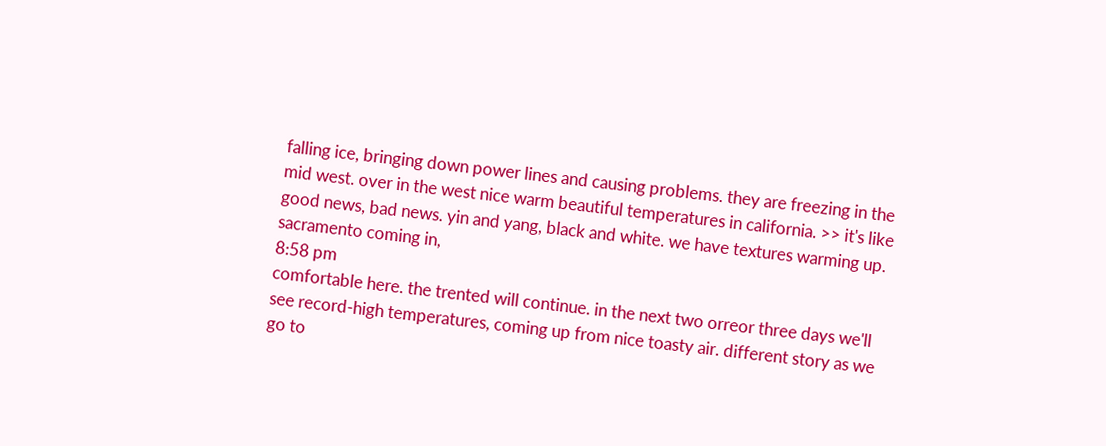falling ice, bringing down power lines and causing problems. they are freezing in the mid west. over in the west nice warm beautiful temperatures in california. >> it's like good news, bad news. yin and yang, black and white. we have textures warming up. sacramento coming in,
8:58 pm
comfortable here. the trented will continue. in the next two orreor three days we'll see record-high temperatures, coming up from nice toasty air. different story as we go to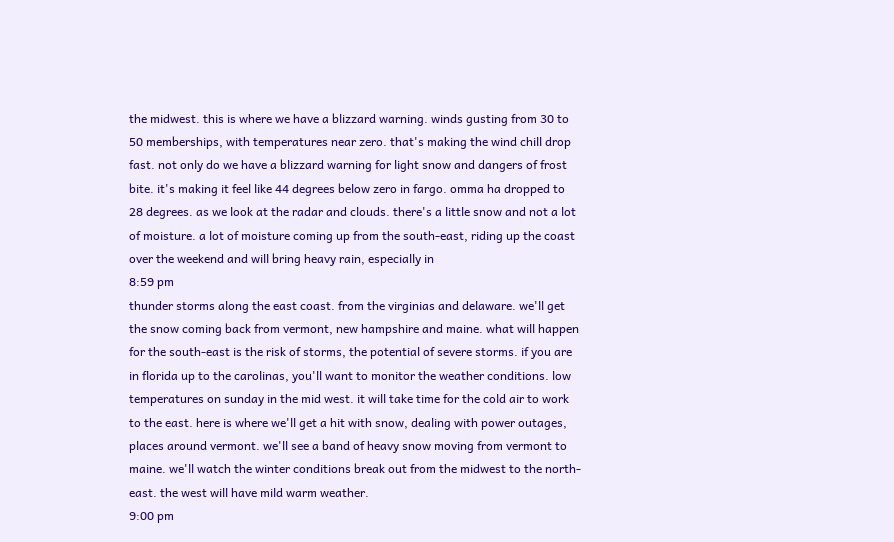the midwest. this is where we have a blizzard warning. winds gusting from 30 to 50 memberships, with temperatures near zero. that's making the wind chill drop fast. not only do we have a blizzard warning for light snow and dangers of frost bite. it's making it feel like 44 degrees below zero in fargo. omma ha dropped to 28 degrees. as we look at the radar and clouds. there's a little snow and not a lot of moisture. a lot of moisture coming up from the south-east, riding up the coast over the weekend and will bring heavy rain, especially in
8:59 pm
thunder storms along the east coast. from the virginias and delaware. we'll get the snow coming back from vermont, new hampshire and maine. what will happen for the south-east is the risk of storms, the potential of severe storms. if you are in florida up to the carolinas, you'll want to monitor the weather conditions. low temperatures on sunday in the mid west. it will take time for the cold air to work to the east. here is where we'll get a hit with snow, dealing with power outages, places around vermont. we'll see a band of heavy snow moving from vermont to maine. we'll watch the winter conditions break out from the midwest to the north-east. the west will have mild warm weather.
9:00 pm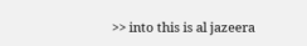>> into this is al jazeera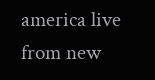america live from new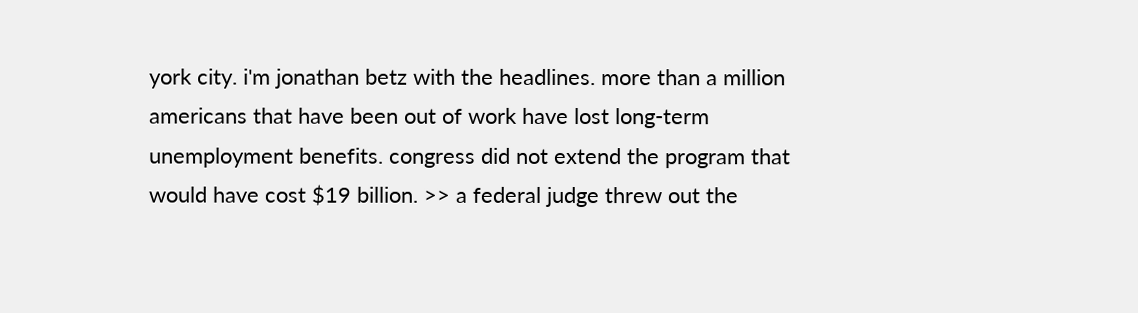york city. i'm jonathan betz with the headlines. more than a million americans that have been out of work have lost long-term unemployment benefits. congress did not extend the program that would have cost $19 billion. >> a federal judge threw out the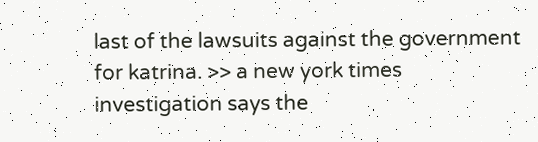last of the lawsuits against the government for katrina. >> a new york times investigation says the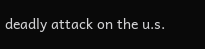deadly attack on the u.s.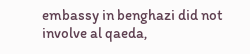embassy in benghazi did not involve al qaeda,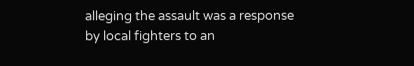alleging the assault was a response by local fighters to an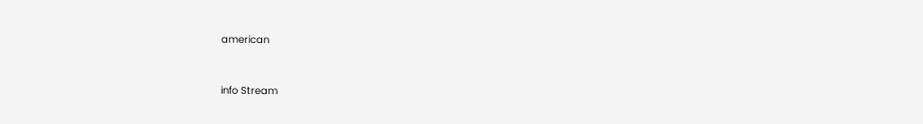american


info Stream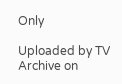Only

Uploaded by TV Archive on